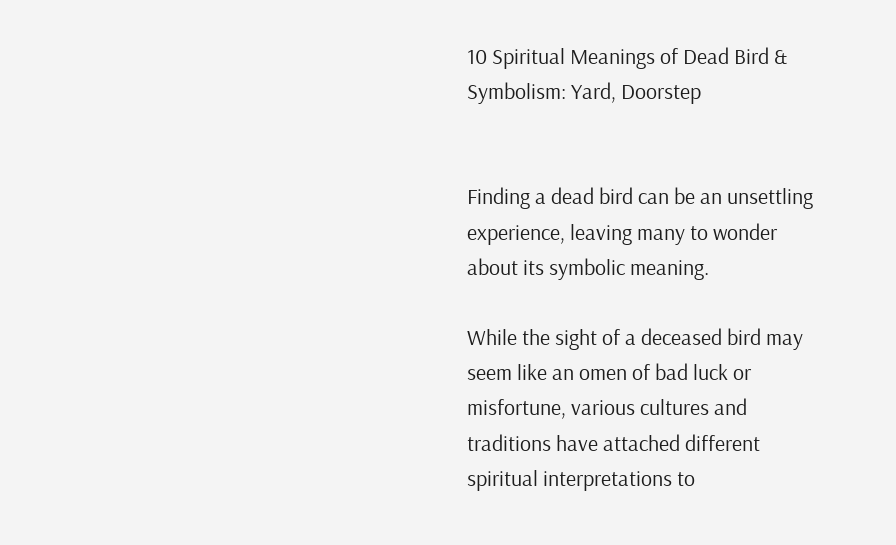10 Spiritual Meanings of Dead Bird & Symbolism: Yard, Doorstep


Finding a dead bird can be an unsettling experience, leaving many to wonder about its symbolic meaning.

While the sight of a deceased bird may seem like an omen of bad luck or misfortune, various cultures and traditions have attached different spiritual interpretations to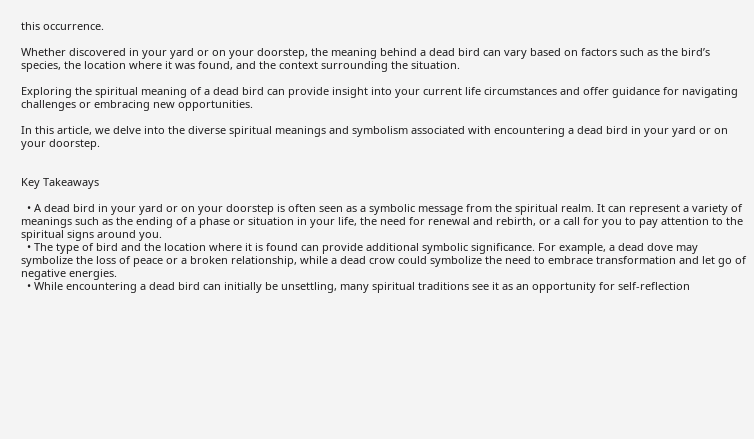this occurrence.

Whether discovered in your yard or on your doorstep, the meaning behind a dead bird can vary based on factors such as the bird’s species, the location where it was found, and the context surrounding the situation.

Exploring the spiritual meaning of a dead bird can provide insight into your current life circumstances and offer guidance for navigating challenges or embracing new opportunities.

In this article, we delve into the diverse spiritual meanings and symbolism associated with encountering a dead bird in your yard or on your doorstep.


Key Takeaways

  • A dead bird in your yard or on your doorstep is often seen as a symbolic message from the spiritual realm. It can represent a variety of meanings such as the ending of a phase or situation in your life, the need for renewal and rebirth, or a call for you to pay attention to the spiritual signs around you.
  • The type of bird and the location where it is found can provide additional symbolic significance. For example, a dead dove may symbolize the loss of peace or a broken relationship, while a dead crow could symbolize the need to embrace transformation and let go of negative energies.
  • While encountering a dead bird can initially be unsettling, many spiritual traditions see it as an opportunity for self-reflection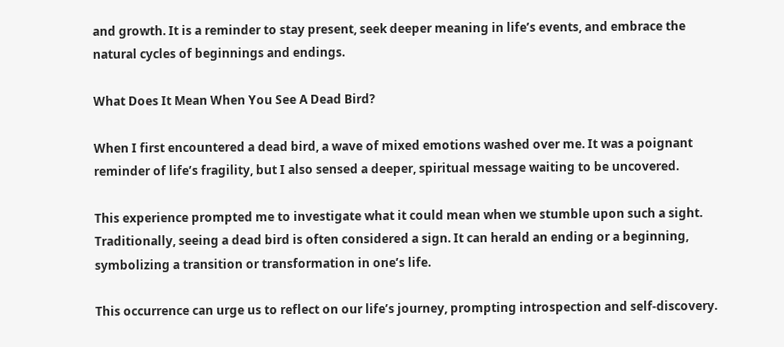and growth. It is a reminder to stay present, seek deeper meaning in life’s events, and embrace the natural cycles of beginnings and endings.

What Does It Mean When You See A Dead Bird?

When I first encountered a dead bird, a wave of mixed emotions washed over me. It was a poignant reminder of life’s fragility, but I also sensed a deeper, spiritual message waiting to be uncovered.

This experience prompted me to investigate what it could mean when we stumble upon such a sight. Traditionally, seeing a dead bird is often considered a sign. It can herald an ending or a beginning, symbolizing a transition or transformation in one’s life.

This occurrence can urge us to reflect on our life’s journey, prompting introspection and self-discovery.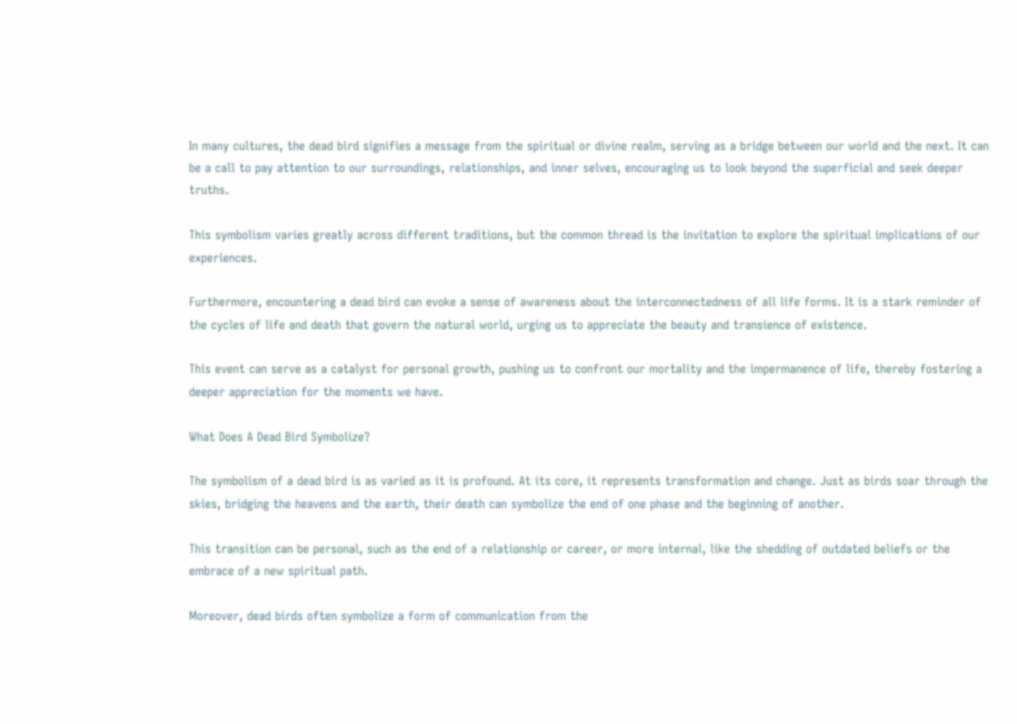In many cultures, the dead bird signifies a message from the spiritual or divine realm, serving as a bridge between our world and the next. It can be a call to pay attention to our surroundings, relationships, and inner selves, encouraging us to look beyond the superficial and seek deeper truths.

This symbolism varies greatly across different traditions, but the common thread is the invitation to explore the spiritual implications of our experiences.

Furthermore, encountering a dead bird can evoke a sense of awareness about the interconnectedness of all life forms. It is a stark reminder of the cycles of life and death that govern the natural world, urging us to appreciate the beauty and transience of existence.

This event can serve as a catalyst for personal growth, pushing us to confront our mortality and the impermanence of life, thereby fostering a deeper appreciation for the moments we have.

What Does A Dead Bird Symbolize?

The symbolism of a dead bird is as varied as it is profound. At its core, it represents transformation and change. Just as birds soar through the skies, bridging the heavens and the earth, their death can symbolize the end of one phase and the beginning of another.

This transition can be personal, such as the end of a relationship or career, or more internal, like the shedding of outdated beliefs or the embrace of a new spiritual path.

Moreover, dead birds often symbolize a form of communication from the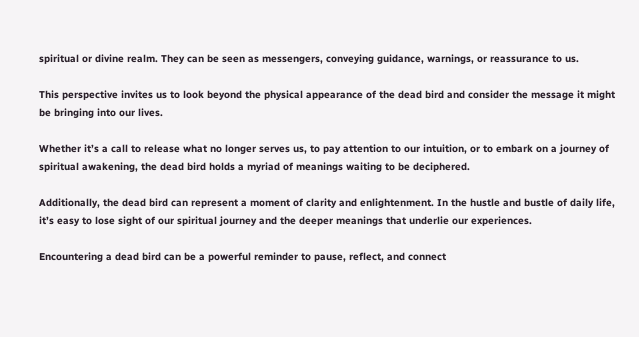spiritual or divine realm. They can be seen as messengers, conveying guidance, warnings, or reassurance to us.

This perspective invites us to look beyond the physical appearance of the dead bird and consider the message it might be bringing into our lives.

Whether it’s a call to release what no longer serves us, to pay attention to our intuition, or to embark on a journey of spiritual awakening, the dead bird holds a myriad of meanings waiting to be deciphered.

Additionally, the dead bird can represent a moment of clarity and enlightenment. In the hustle and bustle of daily life, it’s easy to lose sight of our spiritual journey and the deeper meanings that underlie our experiences.

Encountering a dead bird can be a powerful reminder to pause, reflect, and connect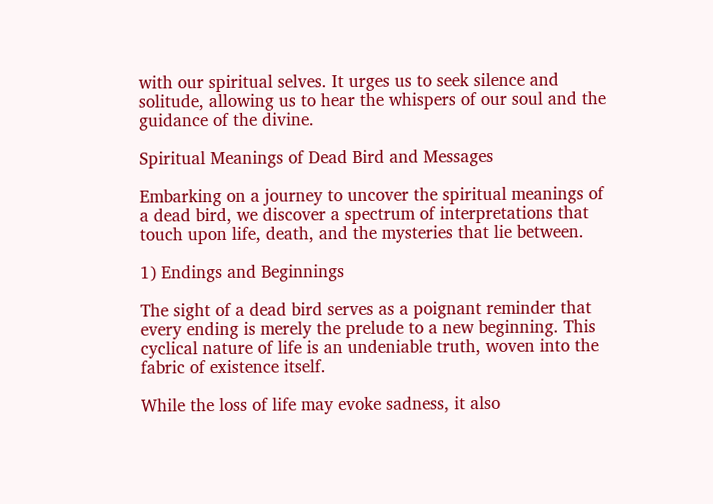with our spiritual selves. It urges us to seek silence and solitude, allowing us to hear the whispers of our soul and the guidance of the divine.

Spiritual Meanings of Dead Bird and Messages

Embarking on a journey to uncover the spiritual meanings of a dead bird, we discover a spectrum of interpretations that touch upon life, death, and the mysteries that lie between.

1) Endings and Beginnings

The sight of a dead bird serves as a poignant reminder that every ending is merely the prelude to a new beginning. This cyclical nature of life is an undeniable truth, woven into the fabric of existence itself.

While the loss of life may evoke sadness, it also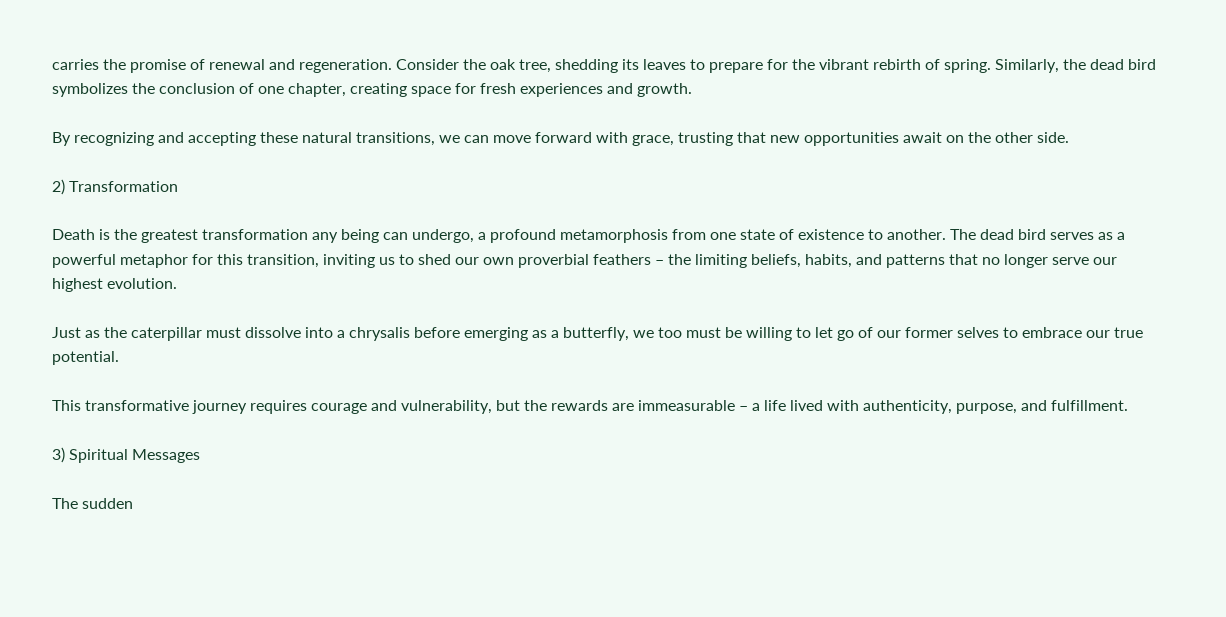carries the promise of renewal and regeneration. Consider the oak tree, shedding its leaves to prepare for the vibrant rebirth of spring. Similarly, the dead bird symbolizes the conclusion of one chapter, creating space for fresh experiences and growth.

By recognizing and accepting these natural transitions, we can move forward with grace, trusting that new opportunities await on the other side.

2) Transformation

Death is the greatest transformation any being can undergo, a profound metamorphosis from one state of existence to another. The dead bird serves as a powerful metaphor for this transition, inviting us to shed our own proverbial feathers – the limiting beliefs, habits, and patterns that no longer serve our highest evolution.

Just as the caterpillar must dissolve into a chrysalis before emerging as a butterfly, we too must be willing to let go of our former selves to embrace our true potential.

This transformative journey requires courage and vulnerability, but the rewards are immeasurable – a life lived with authenticity, purpose, and fulfillment.

3) Spiritual Messages

The sudden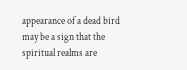appearance of a dead bird may be a sign that the spiritual realms are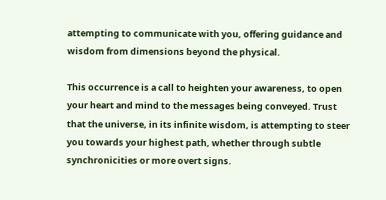attempting to communicate with you, offering guidance and wisdom from dimensions beyond the physical.

This occurrence is a call to heighten your awareness, to open your heart and mind to the messages being conveyed. Trust that the universe, in its infinite wisdom, is attempting to steer you towards your highest path, whether through subtle synchronicities or more overt signs.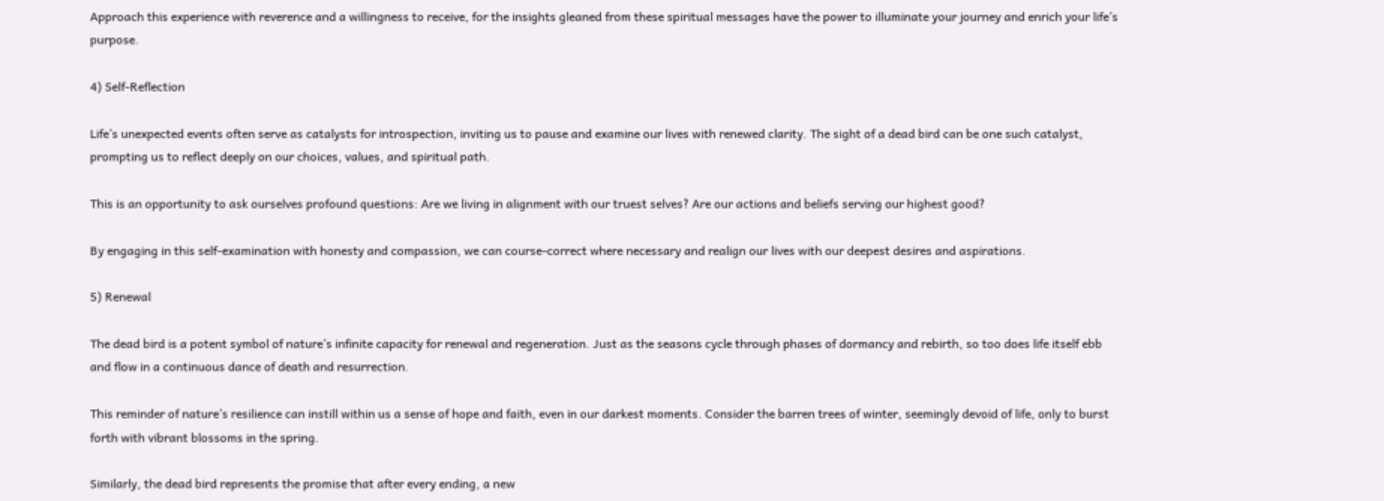Approach this experience with reverence and a willingness to receive, for the insights gleaned from these spiritual messages have the power to illuminate your journey and enrich your life’s purpose.

4) Self-Reflection

Life’s unexpected events often serve as catalysts for introspection, inviting us to pause and examine our lives with renewed clarity. The sight of a dead bird can be one such catalyst, prompting us to reflect deeply on our choices, values, and spiritual path.

This is an opportunity to ask ourselves profound questions: Are we living in alignment with our truest selves? Are our actions and beliefs serving our highest good?

By engaging in this self-examination with honesty and compassion, we can course-correct where necessary and realign our lives with our deepest desires and aspirations.

5) Renewal

The dead bird is a potent symbol of nature’s infinite capacity for renewal and regeneration. Just as the seasons cycle through phases of dormancy and rebirth, so too does life itself ebb and flow in a continuous dance of death and resurrection.

This reminder of nature’s resilience can instill within us a sense of hope and faith, even in our darkest moments. Consider the barren trees of winter, seemingly devoid of life, only to burst forth with vibrant blossoms in the spring.

Similarly, the dead bird represents the promise that after every ending, a new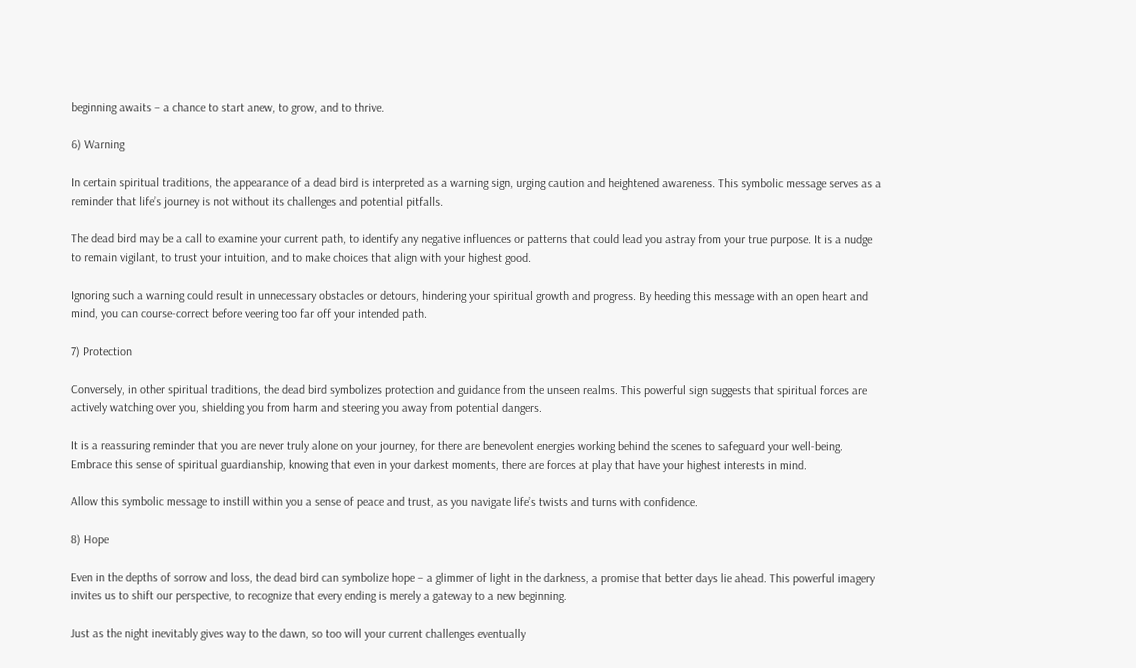beginning awaits – a chance to start anew, to grow, and to thrive.

6) Warning

In certain spiritual traditions, the appearance of a dead bird is interpreted as a warning sign, urging caution and heightened awareness. This symbolic message serves as a reminder that life’s journey is not without its challenges and potential pitfalls.

The dead bird may be a call to examine your current path, to identify any negative influences or patterns that could lead you astray from your true purpose. It is a nudge to remain vigilant, to trust your intuition, and to make choices that align with your highest good.

Ignoring such a warning could result in unnecessary obstacles or detours, hindering your spiritual growth and progress. By heeding this message with an open heart and mind, you can course-correct before veering too far off your intended path.

7) Protection

Conversely, in other spiritual traditions, the dead bird symbolizes protection and guidance from the unseen realms. This powerful sign suggests that spiritual forces are actively watching over you, shielding you from harm and steering you away from potential dangers.

It is a reassuring reminder that you are never truly alone on your journey, for there are benevolent energies working behind the scenes to safeguard your well-being. Embrace this sense of spiritual guardianship, knowing that even in your darkest moments, there are forces at play that have your highest interests in mind.

Allow this symbolic message to instill within you a sense of peace and trust, as you navigate life’s twists and turns with confidence.

8) Hope

Even in the depths of sorrow and loss, the dead bird can symbolize hope – a glimmer of light in the darkness, a promise that better days lie ahead. This powerful imagery invites us to shift our perspective, to recognize that every ending is merely a gateway to a new beginning.

Just as the night inevitably gives way to the dawn, so too will your current challenges eventually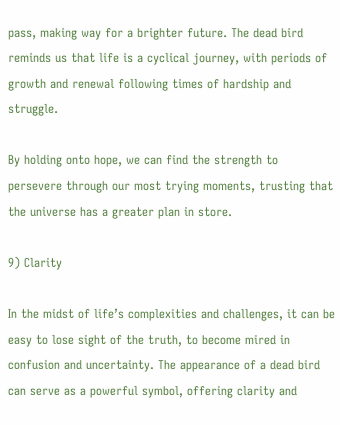pass, making way for a brighter future. The dead bird reminds us that life is a cyclical journey, with periods of growth and renewal following times of hardship and struggle.

By holding onto hope, we can find the strength to persevere through our most trying moments, trusting that the universe has a greater plan in store.

9) Clarity

In the midst of life’s complexities and challenges, it can be easy to lose sight of the truth, to become mired in confusion and uncertainty. The appearance of a dead bird can serve as a powerful symbol, offering clarity and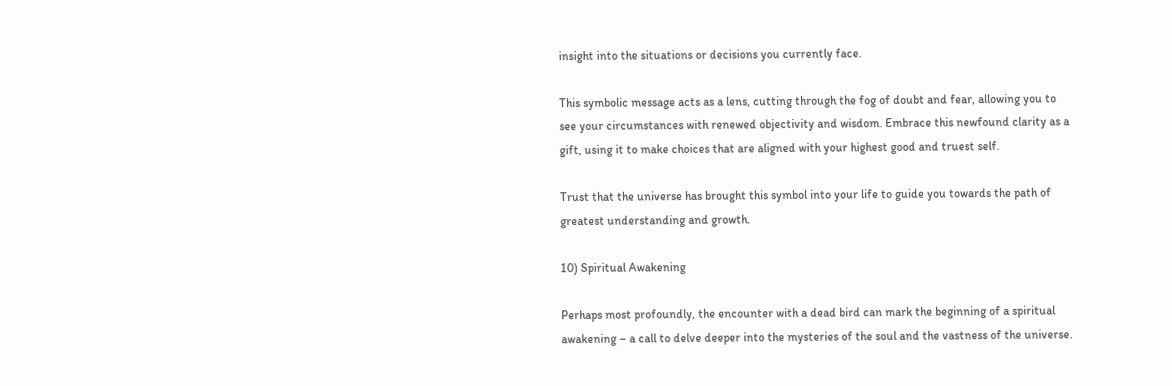insight into the situations or decisions you currently face.

This symbolic message acts as a lens, cutting through the fog of doubt and fear, allowing you to see your circumstances with renewed objectivity and wisdom. Embrace this newfound clarity as a gift, using it to make choices that are aligned with your highest good and truest self.

Trust that the universe has brought this symbol into your life to guide you towards the path of greatest understanding and growth.

10) Spiritual Awakening

Perhaps most profoundly, the encounter with a dead bird can mark the beginning of a spiritual awakening – a call to delve deeper into the mysteries of the soul and the vastness of the universe.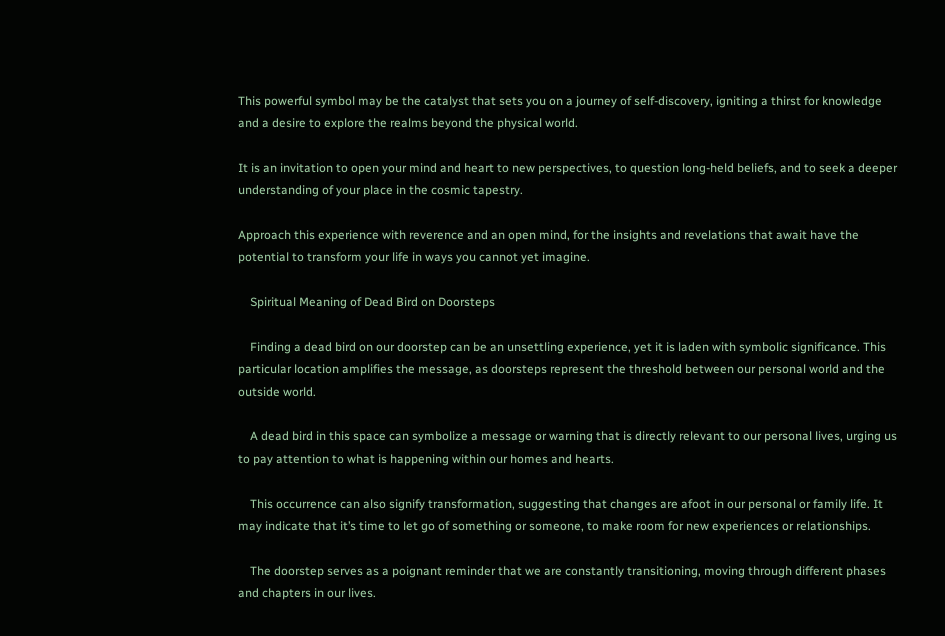This powerful symbol may be the catalyst that sets you on a journey of self-discovery, igniting a thirst for knowledge and a desire to explore the realms beyond the physical world.

It is an invitation to open your mind and heart to new perspectives, to question long-held beliefs, and to seek a deeper understanding of your place in the cosmic tapestry.

Approach this experience with reverence and an open mind, for the insights and revelations that await have the potential to transform your life in ways you cannot yet imagine.

    Spiritual Meaning of Dead Bird on Doorsteps

    Finding a dead bird on our doorstep can be an unsettling experience, yet it is laden with symbolic significance. This particular location amplifies the message, as doorsteps represent the threshold between our personal world and the outside world.

    A dead bird in this space can symbolize a message or warning that is directly relevant to our personal lives, urging us to pay attention to what is happening within our homes and hearts.

    This occurrence can also signify transformation, suggesting that changes are afoot in our personal or family life. It may indicate that it’s time to let go of something or someone, to make room for new experiences or relationships.

    The doorstep serves as a poignant reminder that we are constantly transitioning, moving through different phases and chapters in our lives.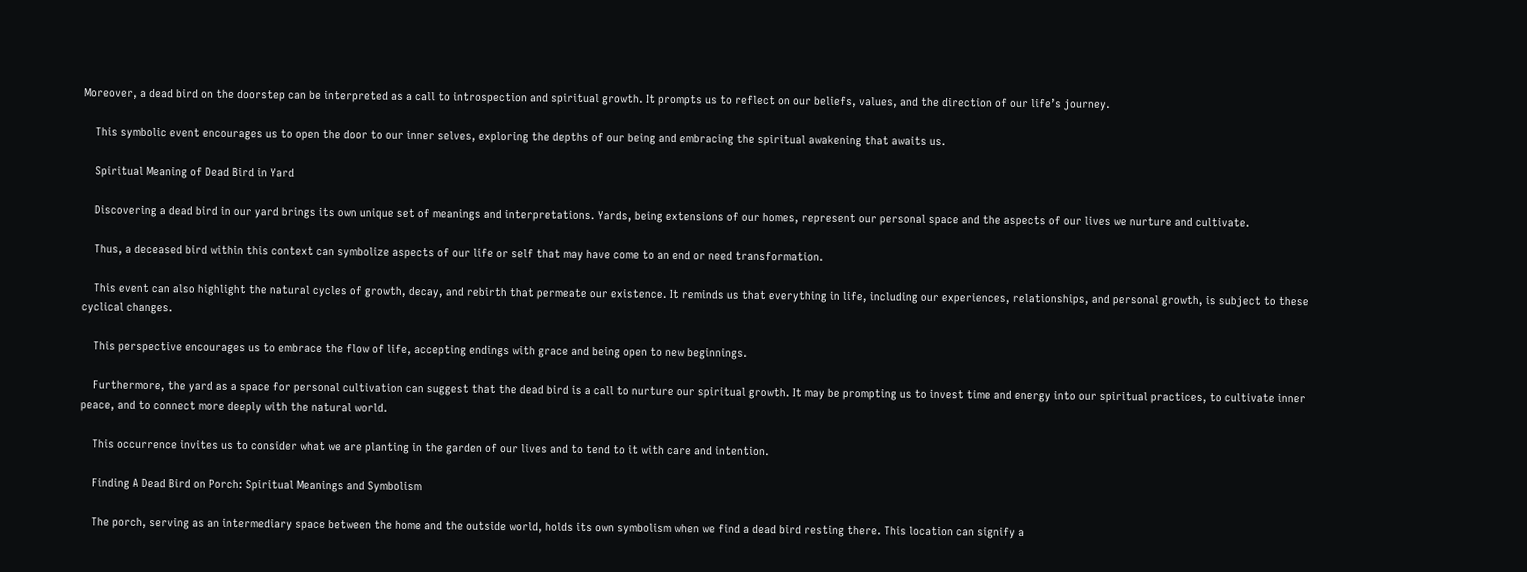Moreover, a dead bird on the doorstep can be interpreted as a call to introspection and spiritual growth. It prompts us to reflect on our beliefs, values, and the direction of our life’s journey.

    This symbolic event encourages us to open the door to our inner selves, exploring the depths of our being and embracing the spiritual awakening that awaits us.

    Spiritual Meaning of Dead Bird in Yard

    Discovering a dead bird in our yard brings its own unique set of meanings and interpretations. Yards, being extensions of our homes, represent our personal space and the aspects of our lives we nurture and cultivate.

    Thus, a deceased bird within this context can symbolize aspects of our life or self that may have come to an end or need transformation.

    This event can also highlight the natural cycles of growth, decay, and rebirth that permeate our existence. It reminds us that everything in life, including our experiences, relationships, and personal growth, is subject to these cyclical changes.

    This perspective encourages us to embrace the flow of life, accepting endings with grace and being open to new beginnings.

    Furthermore, the yard as a space for personal cultivation can suggest that the dead bird is a call to nurture our spiritual growth. It may be prompting us to invest time and energy into our spiritual practices, to cultivate inner peace, and to connect more deeply with the natural world.

    This occurrence invites us to consider what we are planting in the garden of our lives and to tend to it with care and intention.

    Finding A Dead Bird on Porch: Spiritual Meanings and Symbolism

    The porch, serving as an intermediary space between the home and the outside world, holds its own symbolism when we find a dead bird resting there. This location can signify a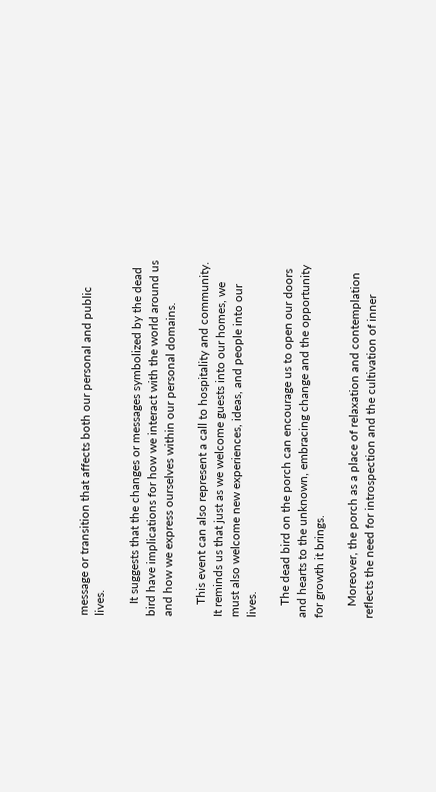message or transition that affects both our personal and public lives.

    It suggests that the changes or messages symbolized by the dead bird have implications for how we interact with the world around us and how we express ourselves within our personal domains.

    This event can also represent a call to hospitality and community. It reminds us that just as we welcome guests into our homes, we must also welcome new experiences, ideas, and people into our lives.

    The dead bird on the porch can encourage us to open our doors and hearts to the unknown, embracing change and the opportunity for growth it brings.

    Moreover, the porch as a place of relaxation and contemplation reflects the need for introspection and the cultivation of inner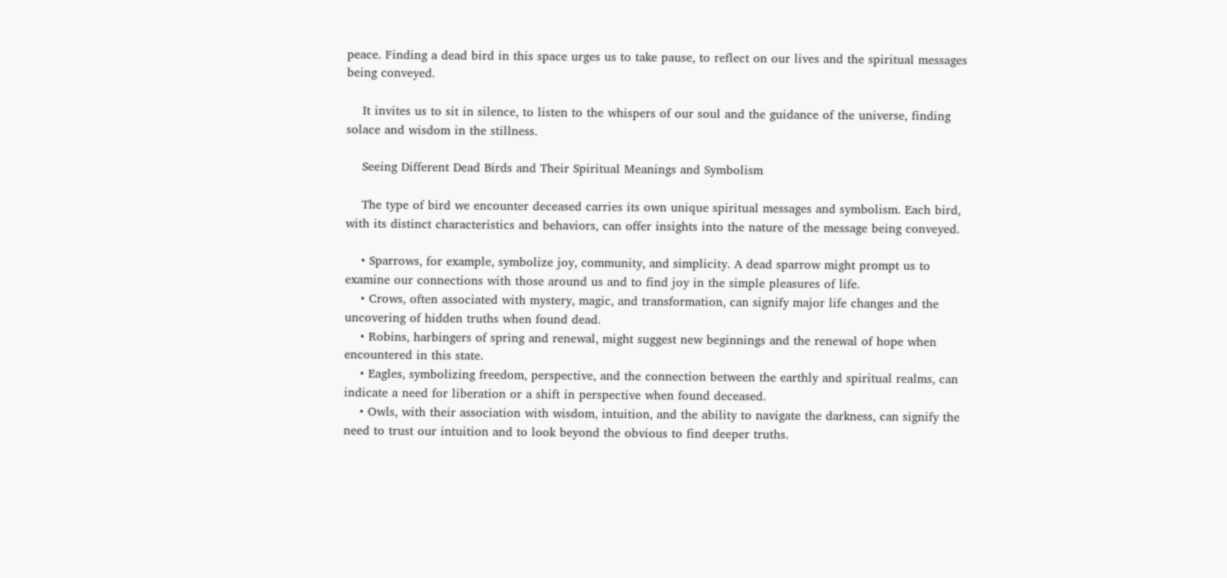peace. Finding a dead bird in this space urges us to take pause, to reflect on our lives and the spiritual messages being conveyed.

    It invites us to sit in silence, to listen to the whispers of our soul and the guidance of the universe, finding solace and wisdom in the stillness.

    Seeing Different Dead Birds and Their Spiritual Meanings and Symbolism

    The type of bird we encounter deceased carries its own unique spiritual messages and symbolism. Each bird, with its distinct characteristics and behaviors, can offer insights into the nature of the message being conveyed.

    • Sparrows, for example, symbolize joy, community, and simplicity. A dead sparrow might prompt us to examine our connections with those around us and to find joy in the simple pleasures of life.
    • Crows, often associated with mystery, magic, and transformation, can signify major life changes and the uncovering of hidden truths when found dead.
    • Robins, harbingers of spring and renewal, might suggest new beginnings and the renewal of hope when encountered in this state.
    • Eagles, symbolizing freedom, perspective, and the connection between the earthly and spiritual realms, can indicate a need for liberation or a shift in perspective when found deceased.
    • Owls, with their association with wisdom, intuition, and the ability to navigate the darkness, can signify the need to trust our intuition and to look beyond the obvious to find deeper truths.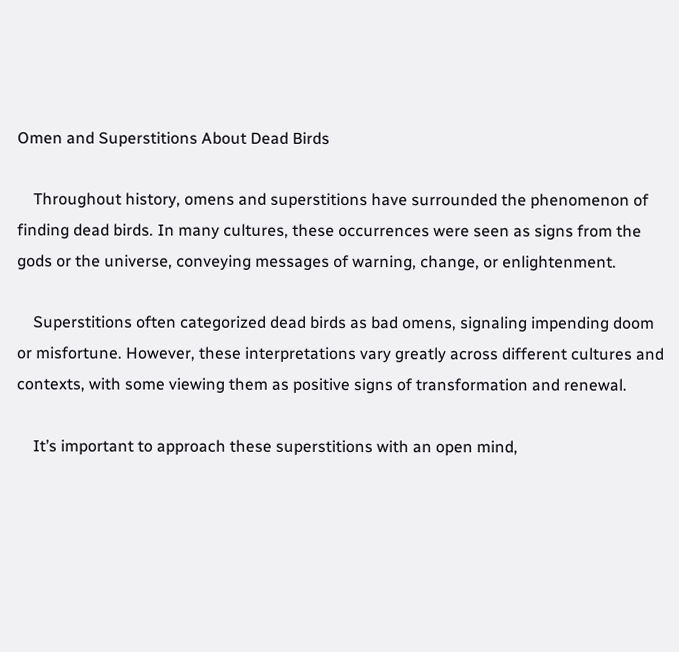Omen and Superstitions About Dead Birds

    Throughout history, omens and superstitions have surrounded the phenomenon of finding dead birds. In many cultures, these occurrences were seen as signs from the gods or the universe, conveying messages of warning, change, or enlightenment.

    Superstitions often categorized dead birds as bad omens, signaling impending doom or misfortune. However, these interpretations vary greatly across different cultures and contexts, with some viewing them as positive signs of transformation and renewal.

    It’s important to approach these superstitions with an open mind,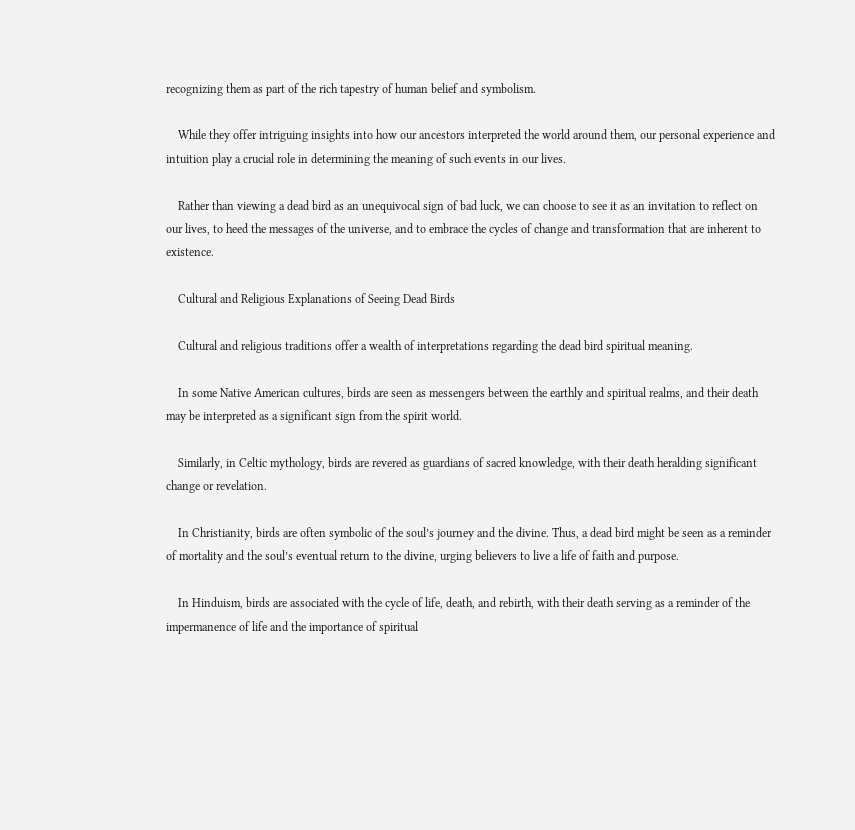recognizing them as part of the rich tapestry of human belief and symbolism.

    While they offer intriguing insights into how our ancestors interpreted the world around them, our personal experience and intuition play a crucial role in determining the meaning of such events in our lives.

    Rather than viewing a dead bird as an unequivocal sign of bad luck, we can choose to see it as an invitation to reflect on our lives, to heed the messages of the universe, and to embrace the cycles of change and transformation that are inherent to existence.

    Cultural and Religious Explanations of Seeing Dead Birds

    Cultural and religious traditions offer a wealth of interpretations regarding the dead bird spiritual meaning.

    In some Native American cultures, birds are seen as messengers between the earthly and spiritual realms, and their death may be interpreted as a significant sign from the spirit world.

    Similarly, in Celtic mythology, birds are revered as guardians of sacred knowledge, with their death heralding significant change or revelation.

    In Christianity, birds are often symbolic of the soul’s journey and the divine. Thus, a dead bird might be seen as a reminder of mortality and the soul’s eventual return to the divine, urging believers to live a life of faith and purpose.

    In Hinduism, birds are associated with the cycle of life, death, and rebirth, with their death serving as a reminder of the impermanence of life and the importance of spiritual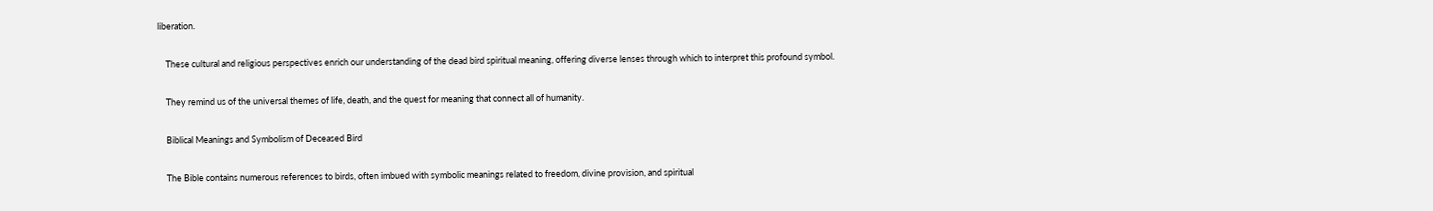liberation.

    These cultural and religious perspectives enrich our understanding of the dead bird spiritual meaning, offering diverse lenses through which to interpret this profound symbol.

    They remind us of the universal themes of life, death, and the quest for meaning that connect all of humanity.

    Biblical Meanings and Symbolism of Deceased Bird

    The Bible contains numerous references to birds, often imbued with symbolic meanings related to freedom, divine provision, and spiritual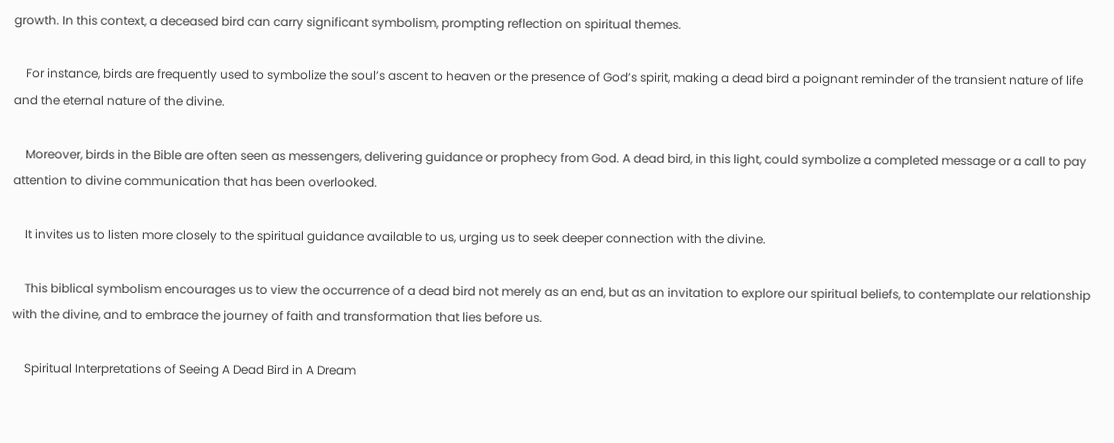growth. In this context, a deceased bird can carry significant symbolism, prompting reflection on spiritual themes.

    For instance, birds are frequently used to symbolize the soul’s ascent to heaven or the presence of God’s spirit, making a dead bird a poignant reminder of the transient nature of life and the eternal nature of the divine.

    Moreover, birds in the Bible are often seen as messengers, delivering guidance or prophecy from God. A dead bird, in this light, could symbolize a completed message or a call to pay attention to divine communication that has been overlooked.

    It invites us to listen more closely to the spiritual guidance available to us, urging us to seek deeper connection with the divine.

    This biblical symbolism encourages us to view the occurrence of a dead bird not merely as an end, but as an invitation to explore our spiritual beliefs, to contemplate our relationship with the divine, and to embrace the journey of faith and transformation that lies before us.

    Spiritual Interpretations of Seeing A Dead Bird in A Dream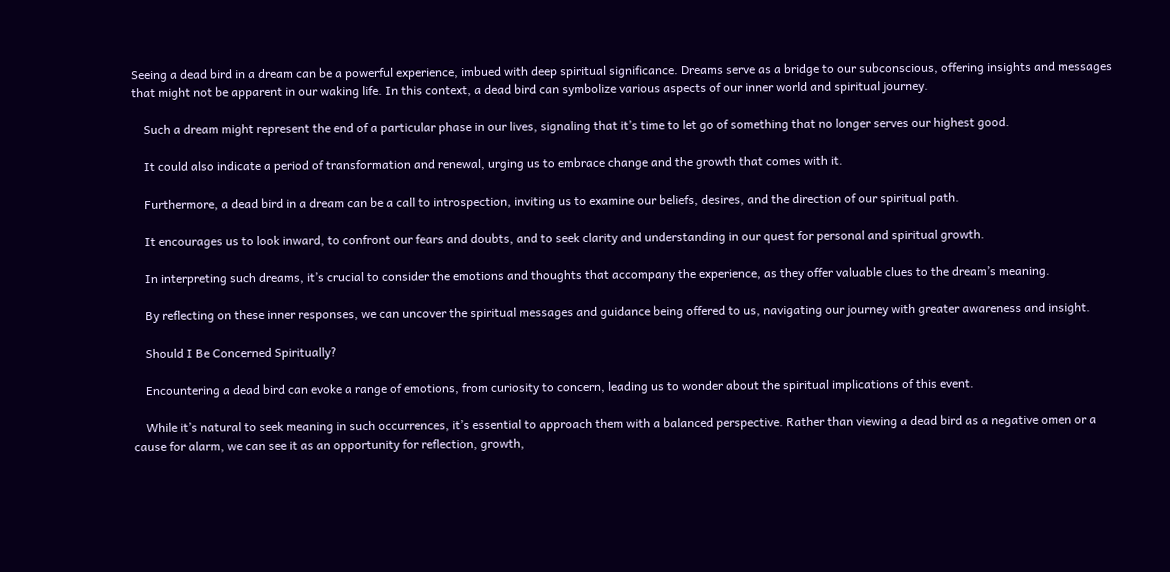Seeing a dead bird in a dream can be a powerful experience, imbued with deep spiritual significance. Dreams serve as a bridge to our subconscious, offering insights and messages that might not be apparent in our waking life. In this context, a dead bird can symbolize various aspects of our inner world and spiritual journey.

    Such a dream might represent the end of a particular phase in our lives, signaling that it’s time to let go of something that no longer serves our highest good.

    It could also indicate a period of transformation and renewal, urging us to embrace change and the growth that comes with it.

    Furthermore, a dead bird in a dream can be a call to introspection, inviting us to examine our beliefs, desires, and the direction of our spiritual path.

    It encourages us to look inward, to confront our fears and doubts, and to seek clarity and understanding in our quest for personal and spiritual growth.

    In interpreting such dreams, it’s crucial to consider the emotions and thoughts that accompany the experience, as they offer valuable clues to the dream’s meaning.

    By reflecting on these inner responses, we can uncover the spiritual messages and guidance being offered to us, navigating our journey with greater awareness and insight.

    Should I Be Concerned Spiritually?

    Encountering a dead bird can evoke a range of emotions, from curiosity to concern, leading us to wonder about the spiritual implications of this event.

    While it’s natural to seek meaning in such occurrences, it’s essential to approach them with a balanced perspective. Rather than viewing a dead bird as a negative omen or a cause for alarm, we can see it as an opportunity for reflection, growth,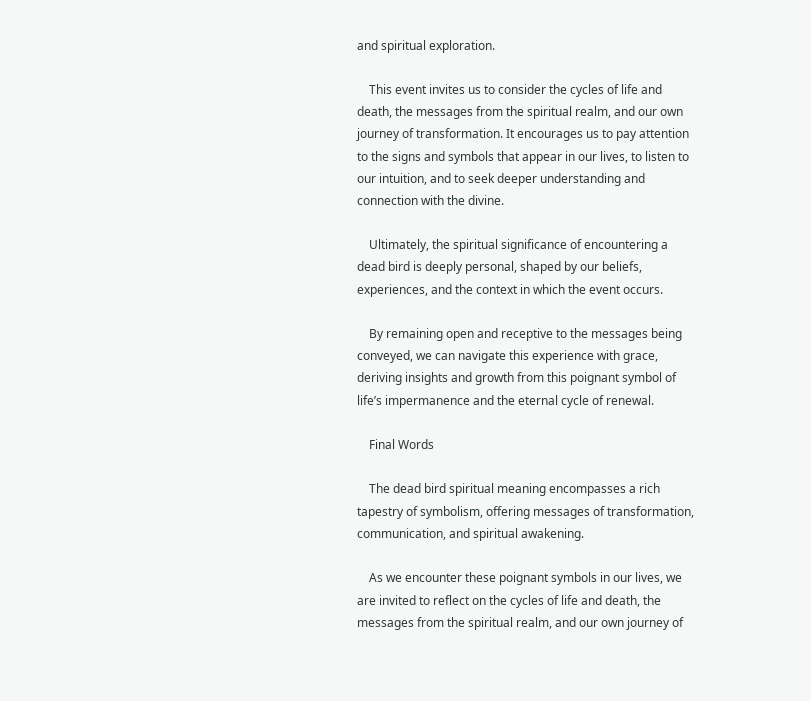and spiritual exploration.

    This event invites us to consider the cycles of life and death, the messages from the spiritual realm, and our own journey of transformation. It encourages us to pay attention to the signs and symbols that appear in our lives, to listen to our intuition, and to seek deeper understanding and connection with the divine.

    Ultimately, the spiritual significance of encountering a dead bird is deeply personal, shaped by our beliefs, experiences, and the context in which the event occurs.

    By remaining open and receptive to the messages being conveyed, we can navigate this experience with grace, deriving insights and growth from this poignant symbol of life’s impermanence and the eternal cycle of renewal.

    Final Words

    The dead bird spiritual meaning encompasses a rich tapestry of symbolism, offering messages of transformation, communication, and spiritual awakening.

    As we encounter these poignant symbols in our lives, we are invited to reflect on the cycles of life and death, the messages from the spiritual realm, and our own journey of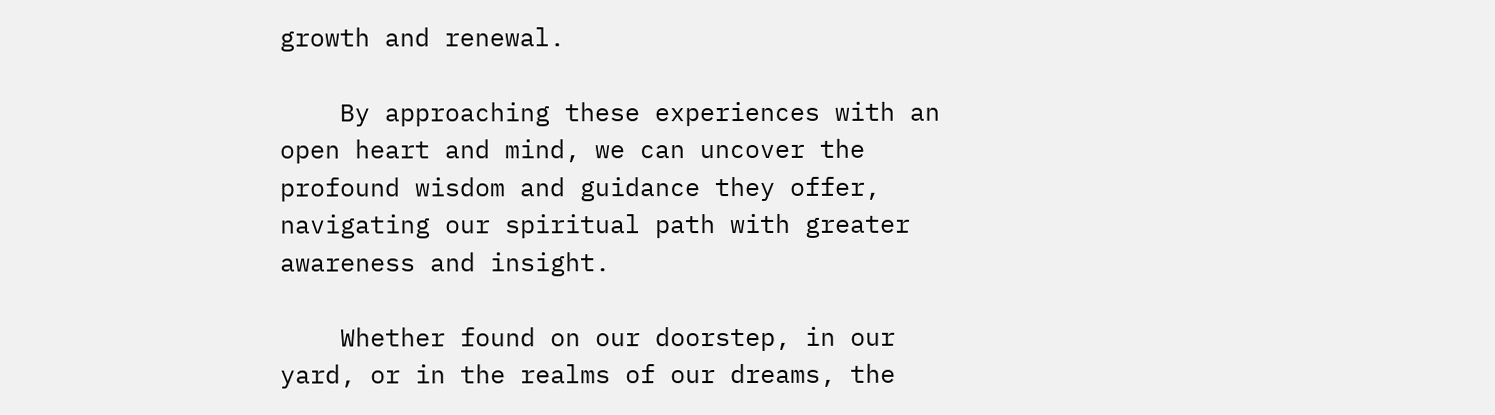growth and renewal.

    By approaching these experiences with an open heart and mind, we can uncover the profound wisdom and guidance they offer, navigating our spiritual path with greater awareness and insight.

    Whether found on our doorstep, in our yard, or in the realms of our dreams, the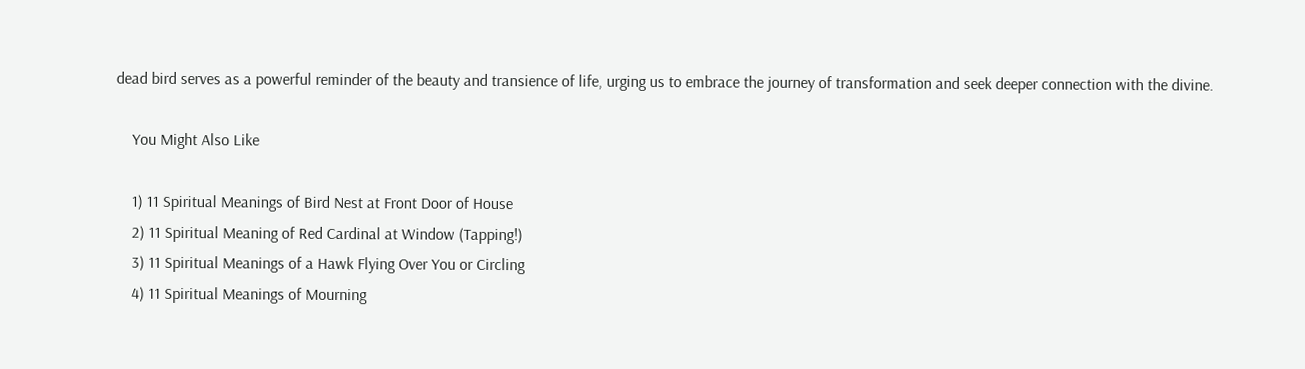dead bird serves as a powerful reminder of the beauty and transience of life, urging us to embrace the journey of transformation and seek deeper connection with the divine.

    You Might Also Like

    1) 11 Spiritual Meanings of Bird Nest at Front Door of House
    2) 11 Spiritual Meaning of Red Cardinal at Window (Tapping!)
    3) 11 Spiritual Meanings of a Hawk Flying Over You or Circling
    4) 11 Spiritual Meanings of Mourning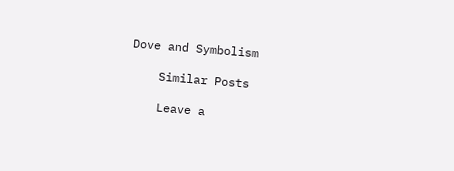Dove and Symbolism

    Similar Posts

    Leave a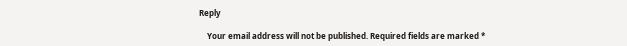Reply

    Your email address will not be published. Required fields are marked *